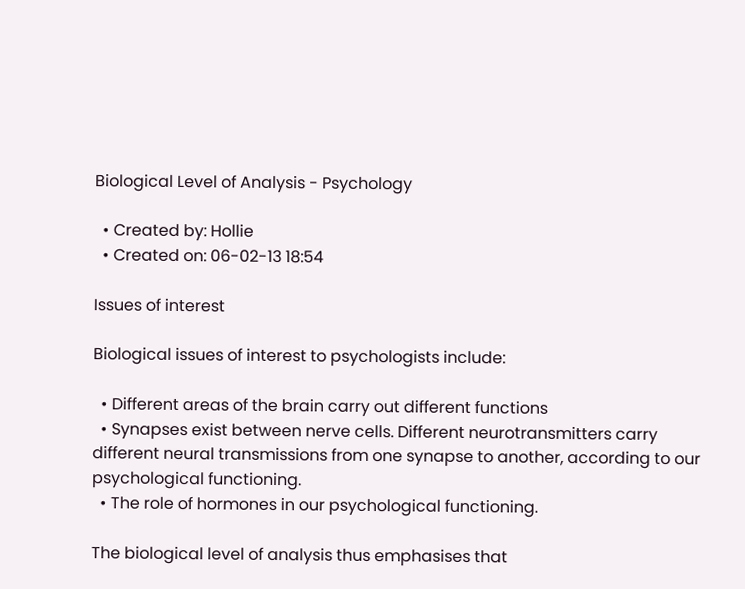Biological Level of Analysis - Psychology

  • Created by: Hollie
  • Created on: 06-02-13 18:54

Issues of interest

Biological issues of interest to psychologists include:

  • Different areas of the brain carry out different functions
  • Synapses exist between nerve cells. Different neurotransmitters carry different neural transmissions from one synapse to another, according to our psychological functioning.
  • The role of hormones in our psychological functioning.

The biological level of analysis thus emphasises that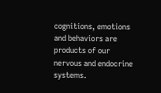cognitions, emotions and behaviors are products of our nervous and endocrine systems.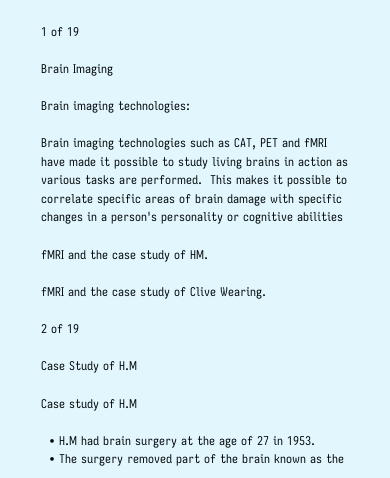1 of 19

Brain Imaging

Brain imaging technologies:

Brain imaging technologies such as CAT, PET and fMRI have made it possible to study living brains in action as various tasks are performed.  This makes it possible to correlate specific areas of brain damage with specific changes in a person's personality or cognitive abilities

fMRI and the case study of HM.

fMRI and the case study of Clive Wearing.

2 of 19

Case Study of H.M

Case study of H.M

  • H.M had brain surgery at the age of 27 in 1953.
  • The surgery removed part of the brain known as the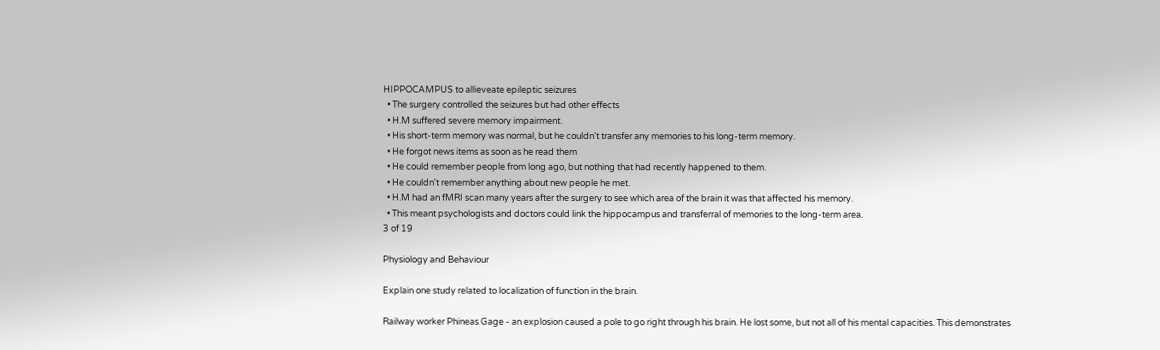HIPPOCAMPUS to allieveate epileptic seizures
  • The surgery controlled the seizures but had other effects
  • H.M suffered severe memory impairment.
  • His short-term memory was normal, but he couldn't transfer any memories to his long-term memory.
  • He forgot news items as soon as he read them
  • He could remember people from long ago, but nothing that had recently happened to them.
  • He couldn't remember anything about new people he met.
  • H.M had an fMRI scan many years after the surgery to see which area of the brain it was that affected his memory.
  • This meant psychologists and doctors could link the hippocampus and transferral of memories to the long-term area.
3 of 19

Physiology and Behaviour

Explain one study related to localization of function in the brain.

Railway worker Phineas Gage - an explosion caused a pole to go right through his brain. He lost some, but not all of his mental capacities. This demonstrates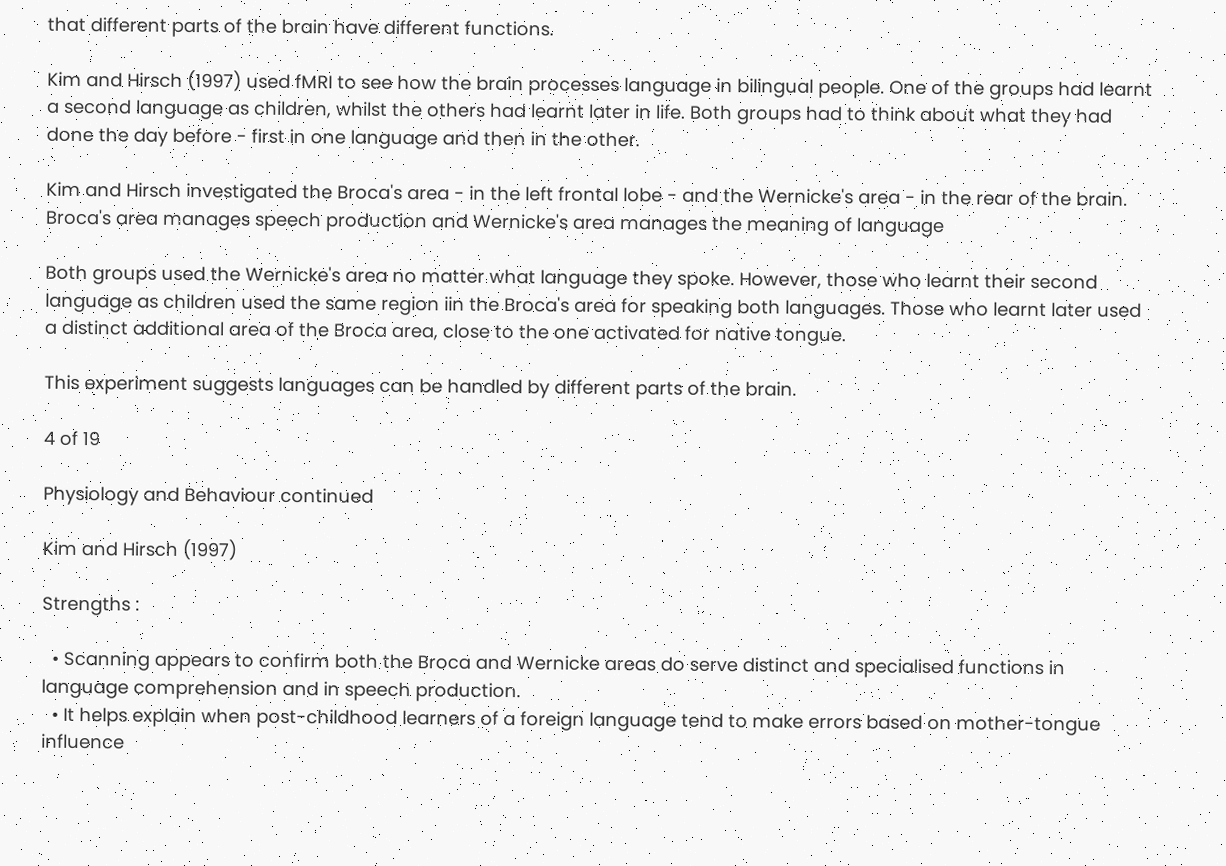that different parts of the brain have different functions.

Kim and Hirsch (1997) used fMRI to see how the brain processes language in bilingual people. One of the groups had learnt a second language as children, whilst the others had learnt later in life. Both groups had to think about what they had done the day before - first in one language and then in the other.

Kim and Hirsch investigated the Broca's area - in the left frontal lobe - and the Wernicke's area - in the rear of the brain. Broca's area manages speech production and Wernicke's area manages the meaning of language

Both groups used the Wernicke's area no matter what language they spoke. However, those who learnt their second language as children used the same region iin the Broca's area for speaking both languages. Those who learnt later used a distinct additional area of the Broca area, close to the one activated for native tongue.

This experiment suggests languages can be handled by different parts of the brain.

4 of 19

Physiology and Behaviour continued

Kim and Hirsch (1997)

Strengths :

  • Scanning appears to confirm both the Broca and Wernicke areas do serve distinct and specialised functions in language comprehension and in speech production.
  • It helps explain when post-childhood learners of a foreign language tend to make errors based on mother-tongue influence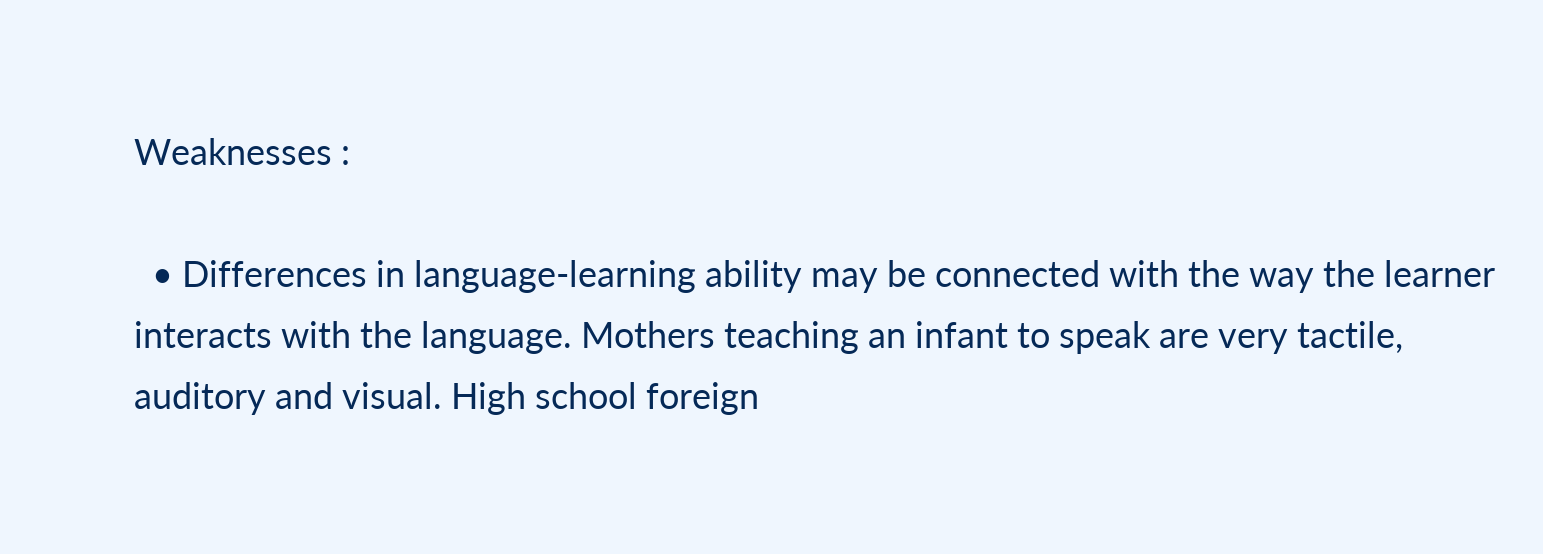Weaknesses :

  • Differences in language-learning ability may be connected with the way the learner interacts with the language. Mothers teaching an infant to speak are very tactile, auditory and visual. High school foreign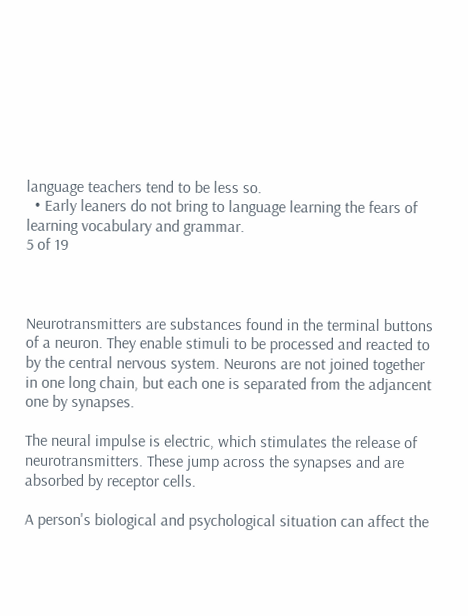language teachers tend to be less so.
  • Early leaners do not bring to language learning the fears of learning vocabulary and grammar.
5 of 19



Neurotransmitters are substances found in the terminal buttons of a neuron. They enable stimuli to be processed and reacted to by the central nervous system. Neurons are not joined together in one long chain, but each one is separated from the adjancent one by synapses.

The neural impulse is electric, which stimulates the release of neurotransmitters. These jump across the synapses and are absorbed by receptor cells.

A person's biological and psychological situation can affect the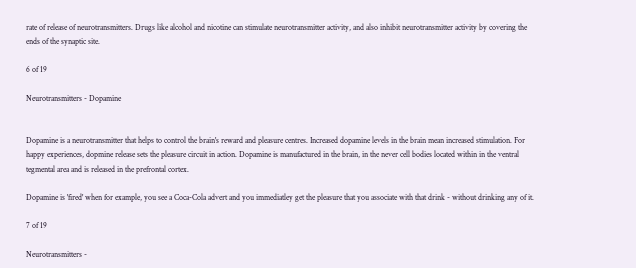rate of release of neurotransmitters. Drugs like alcohol and nicotine can stimulate neurotransmitter activity, and also inhibit neurotransmitter activity by covering the ends of the synaptic site.

6 of 19

Neurotransmitters - Dopamine


Dopamine is a neurotransmitter that helps to control the brain's reward and pleasure centres. Increased dopamine levels in the brain mean increased stimulation. For happy experiences, dopmine release sets the pleasure circuit in action. Dopamine is manufactured in the brain, in the never cell bodies located within in the ventral tegmental area and is released in the prefrontal cortex.

Dopamine is 'fired' when for example, you see a Coca-Cola advert and you immediatley get the pleasure that you associate with that drink - without drinking any of it.

7 of 19

Neurotransmitters -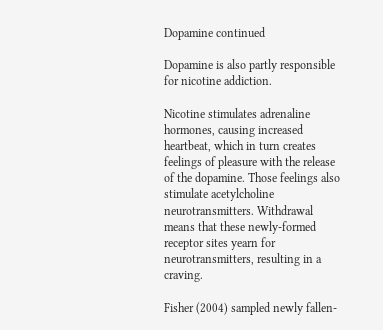Dopamine continued

Dopamine is also partly responsible for nicotine addiction.

Nicotine stimulates adrenaline hormones, causing increased heartbeat, which in turn creates feelings of pleasure with the release of the dopamine. Those feelings also stimulate acetylcholine neurotransmitters. Withdrawal means that these newly-formed receptor sites yearn for neurotransmitters, resulting in a craving.

Fisher (2004) sampled newly fallen-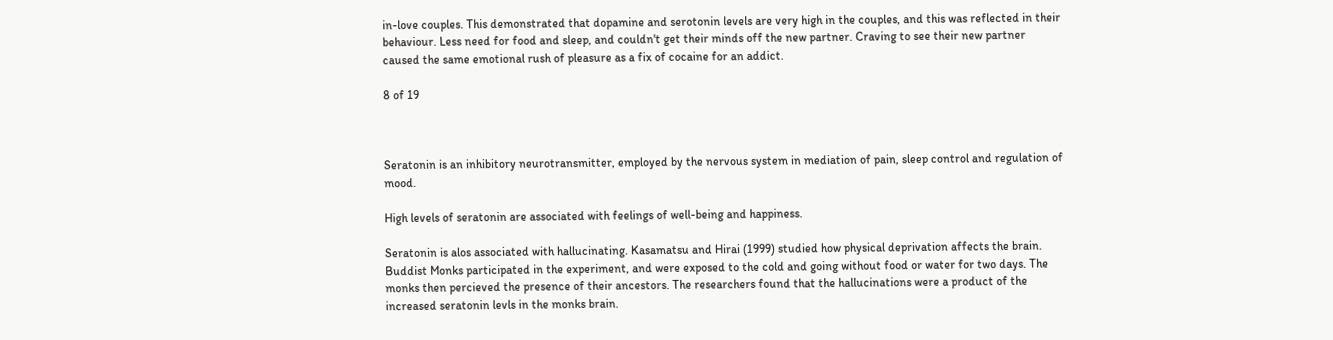in-love couples. This demonstrated that dopamine and serotonin levels are very high in the couples, and this was reflected in their behaviour. Less need for food and sleep, and couldn't get their minds off the new partner. Craving to see their new partner caused the same emotional rush of pleasure as a fix of cocaine for an addict.

8 of 19



Seratonin is an inhibitory neurotransmitter, employed by the nervous system in mediation of pain, sleep control and regulation of mood.

High levels of seratonin are associated with feelings of well-being and happiness.

Seratonin is alos associated with hallucinating. Kasamatsu and Hirai (1999) studied how physical deprivation affects the brain. Buddist Monks participated in the experiment, and were exposed to the cold and going without food or water for two days. The monks then percieved the presence of their ancestors. The researchers found that the hallucinations were a product of the increased seratonin levls in the monks brain.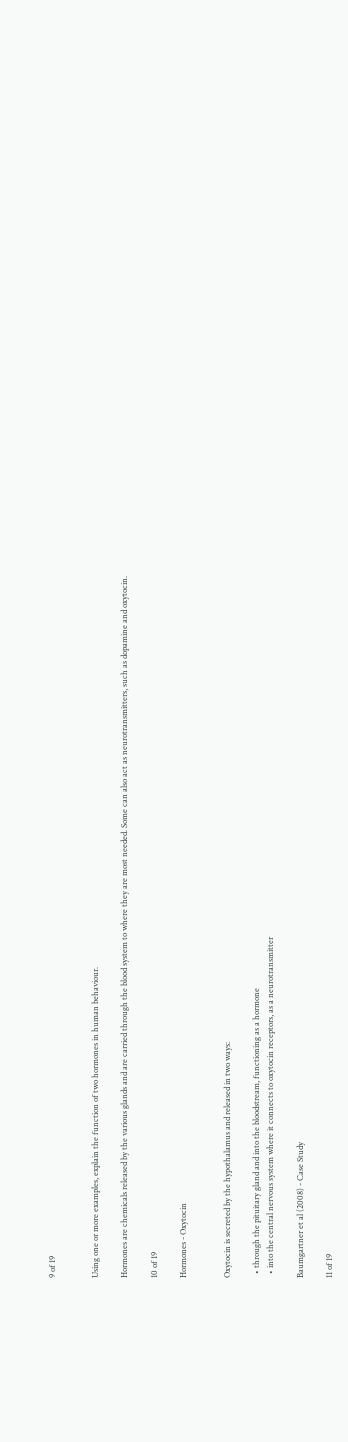9 of 19


Using one or more examples, explain the function of two hormones in human behaviour.

Hormones are chemicals released by the various glands and are carried through the blood system to where they are most needed. Some can also act as neurotransmitters, such as dopamine and oxytocin.

10 of 19

Hormones - Oxytocin


Oxytocin is secreted by the hypothalamus and released in two ways:

  • through the pituitary gland and into the bloodstream, functioning as a hormone
  • into the central nervous system where it connects to oxytocin receptors, as a neurotransmitter

Baumgartner et al (2008) - Case Study

11 of 19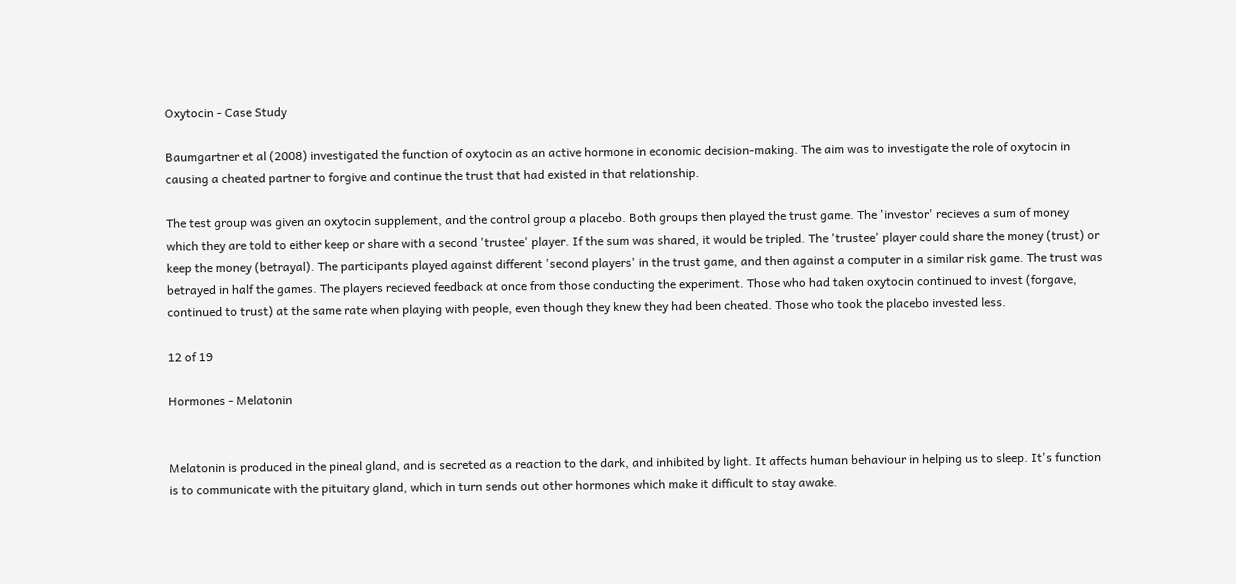Oxytocin - Case Study

Baumgartner et al (2008) investigated the function of oxytocin as an active hormone in economic decision-making. The aim was to investigate the role of oxytocin in causing a cheated partner to forgive and continue the trust that had existed in that relationship.

The test group was given an oxytocin supplement, and the control group a placebo. Both groups then played the trust game. The 'investor' recieves a sum of money which they are told to either keep or share with a second 'trustee' player. If the sum was shared, it would be tripled. The 'trustee' player could share the money (trust) or keep the money (betrayal). The participants played against different 'second players' in the trust game, and then against a computer in a similar risk game. The trust was betrayed in half the games. The players recieved feedback at once from those conducting the experiment. Those who had taken oxytocin continued to invest (forgave, continued to trust) at the same rate when playing with people, even though they knew they had been cheated. Those who took the placebo invested less.

12 of 19

Hormones - Melatonin


Melatonin is produced in the pineal gland, and is secreted as a reaction to the dark, and inhibited by light. It affects human behaviour in helping us to sleep. It's function is to communicate with the pituitary gland, which in turn sends out other hormones which make it difficult to stay awake.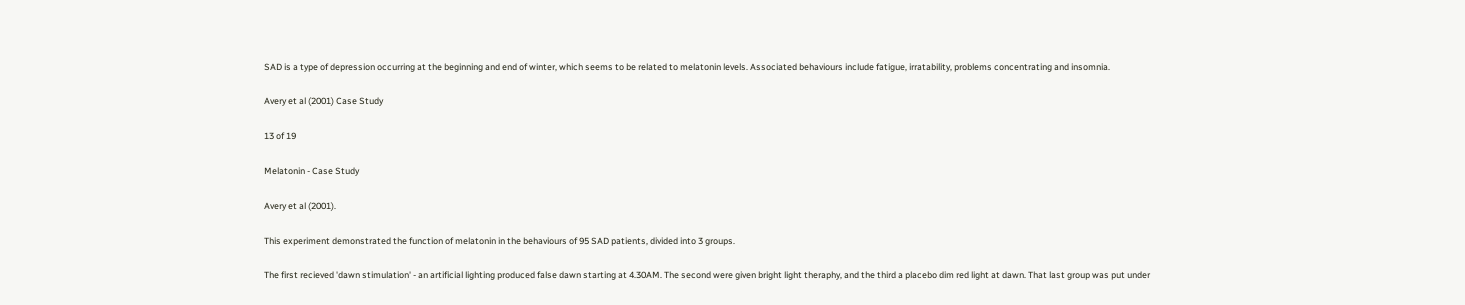SAD is a type of depression occurring at the beginning and end of winter, which seems to be related to melatonin levels. Associated behaviours include fatigue, irratability, problems concentrating and insomnia.

Avery et al (2001) Case Study

13 of 19

Melatonin - Case Study

Avery et al (2001).

This experiment demonstrated the function of melatonin in the behaviours of 95 SAD patients, divided into 3 groups.

The first recieved 'dawn stimulation' - an artificial lighting produced false dawn starting at 4.30AM. The second were given bright light theraphy, and the third a placebo dim red light at dawn. That last group was put under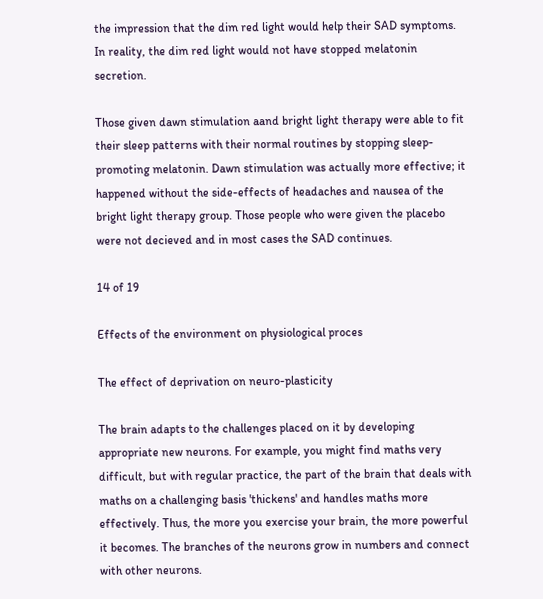the impression that the dim red light would help their SAD symptoms. In reality, the dim red light would not have stopped melatonin secretion.

Those given dawn stimulation aand bright light therapy were able to fit their sleep patterns with their normal routines by stopping sleep-promoting melatonin. Dawn stimulation was actually more effective; it happened without the side-effects of headaches and nausea of the bright light therapy group. Those people who were given the placebo were not decieved and in most cases the SAD continues.

14 of 19

Effects of the environment on physiological proces

The effect of deprivation on neuro-plasticity

The brain adapts to the challenges placed on it by developing appropriate new neurons. For example, you might find maths very difficult, but with regular practice, the part of the brain that deals with maths on a challenging basis 'thickens' and handles maths more effectively. Thus, the more you exercise your brain, the more powerful it becomes. The branches of the neurons grow in numbers and connect with other neurons.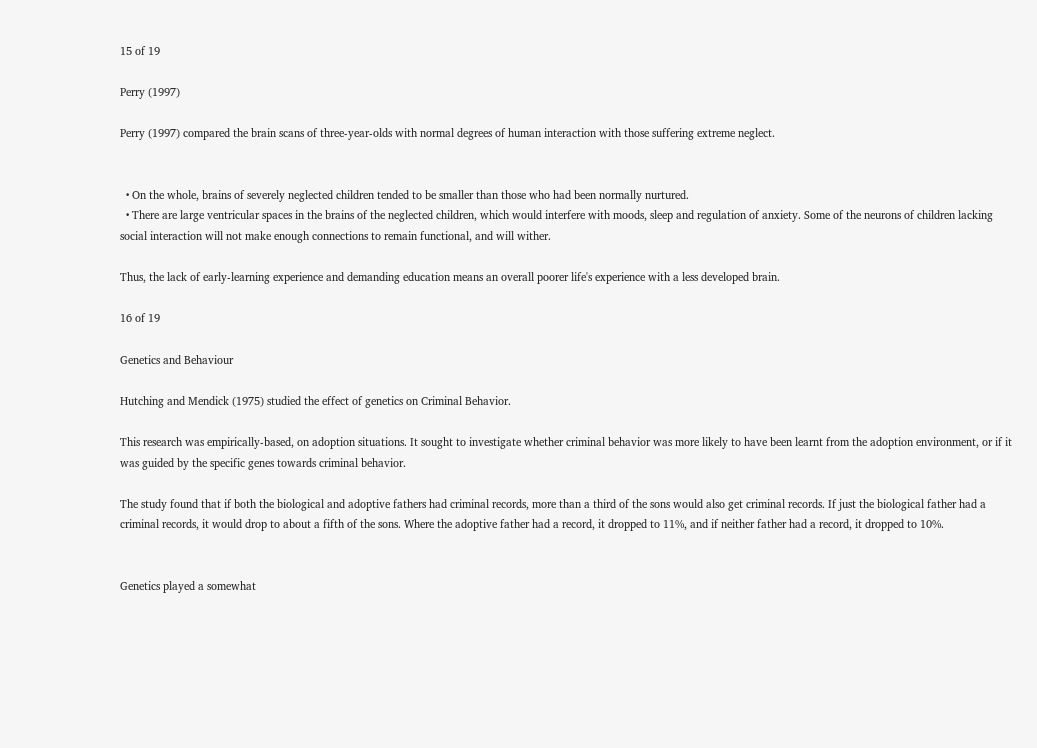15 of 19

Perry (1997)

Perry (1997) compared the brain scans of three-year-olds with normal degrees of human interaction with those suffering extreme neglect.


  • On the whole, brains of severely neglected children tended to be smaller than those who had been normally nurtured.
  • There are large ventricular spaces in the brains of the neglected children, which would interfere with moods, sleep and regulation of anxiety. Some of the neurons of children lacking social interaction will not make enough connections to remain functional, and will wither.

Thus, the lack of early-learning experience and demanding education means an overall poorer life's experience with a less developed brain.

16 of 19

Genetics and Behaviour

Hutching and Mendick (1975) studied the effect of genetics on Criminal Behavior.

This research was empirically-based, on adoption situations. It sought to investigate whether criminal behavior was more likely to have been learnt from the adoption environment, or if it was guided by the specific genes towards criminal behavior.

The study found that if both the biological and adoptive fathers had criminal records, more than a third of the sons would also get criminal records. If just the biological father had a criminal records, it would drop to about a fifth of the sons. Where the adoptive father had a record, it dropped to 11%, and if neither father had a record, it dropped to 10%.


Genetics played a somewhat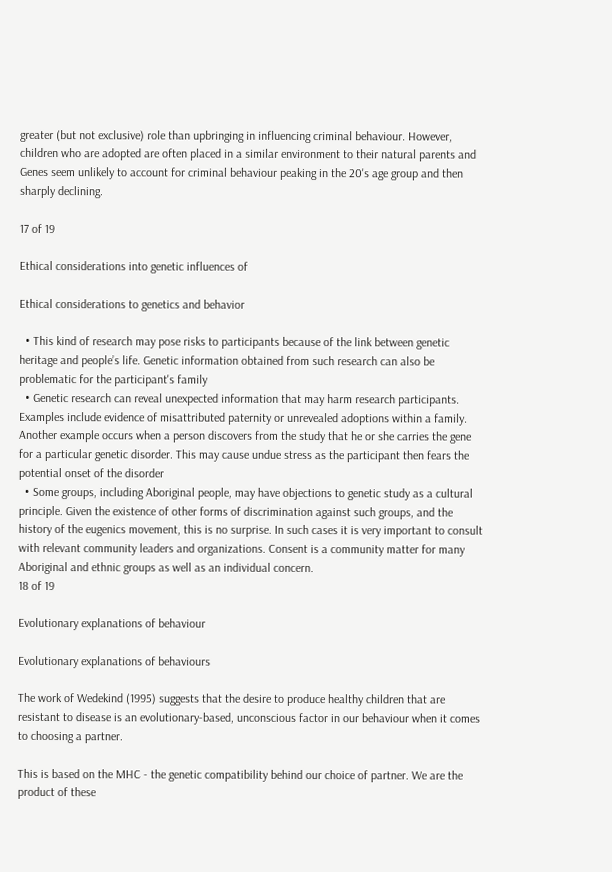greater (but not exclusive) role than upbringing in influencing criminal behaviour. However, children who are adopted are often placed in a similar environment to their natural parents and Genes seem unlikely to account for criminal behaviour peaking in the 20's age group and then sharply declining.

17 of 19

Ethical considerations into genetic influences of

Ethical considerations to genetics and behavior

  • This kind of research may pose risks to participants because of the link between genetic heritage and people’s life. Genetic information obtained from such research can also be problematic for the participant's family
  • Genetic research can reveal unexpected information that may harm research participants. Examples include evidence of misattributed paternity or unrevealed adoptions within a family. Another example occurs when a person discovers from the study that he or she carries the gene for a particular genetic disorder. This may cause undue stress as the participant then fears the potential onset of the disorder
  • Some groups, including Aboriginal people, may have objections to genetic study as a cultural principle. Given the existence of other forms of discrimination against such groups, and the history of the eugenics movement, this is no surprise. In such cases it is very important to consult with relevant community leaders and organizations. Consent is a community matter for many Aboriginal and ethnic groups as well as an individual concern.
18 of 19

Evolutionary explanations of behaviour

Evolutionary explanations of behaviours

The work of Wedekind (1995) suggests that the desire to produce healthy children that are resistant to disease is an evolutionary-based, unconscious factor in our behaviour when it comes to choosing a partner.

This is based on the MHC - the genetic compatibility behind our choice of partner. We are the product of these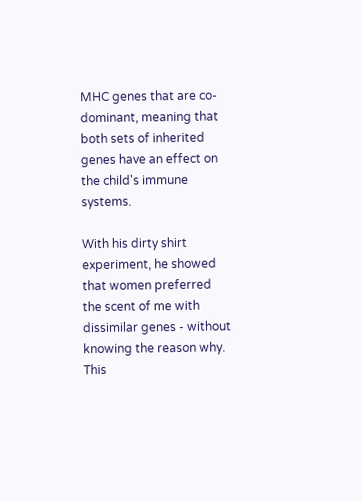MHC genes that are co-dominant, meaning that both sets of inherited genes have an effect on the child's immune systems.

With his dirty shirt experiment, he showed that women preferred the scent of me with dissimilar genes - without knowing the reason why. This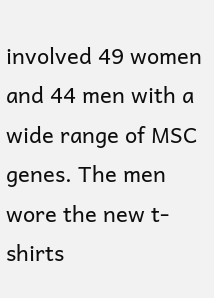involved 49 women and 44 men with a wide range of MSC genes. The men wore the new t-shirts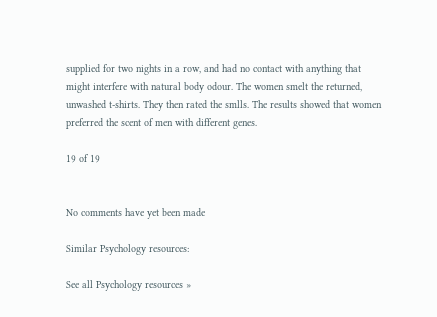supplied for two nights in a row, and had no contact with anything that might interfere with natural body odour. The women smelt the returned, unwashed t-shirts. They then rated the smlls. The results showed that women preferred the scent of men with different genes.

19 of 19


No comments have yet been made

Similar Psychology resources:

See all Psychology resources »